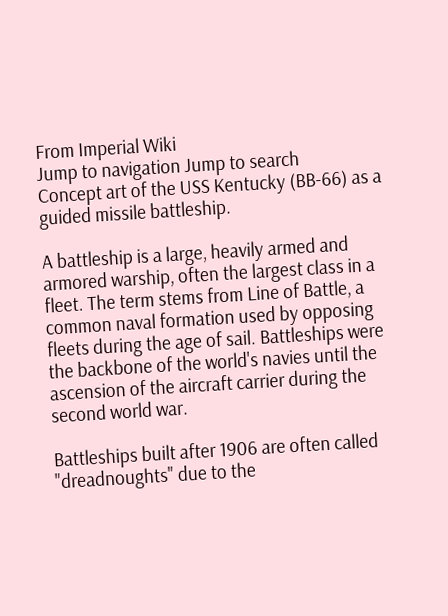From Imperial Wiki
Jump to navigation Jump to search
Concept art of the USS Kentucky (BB-66) as a guided missile battleship.

A battleship is a large, heavily armed and armored warship, often the largest class in a fleet. The term stems from Line of Battle, a common naval formation used by opposing fleets during the age of sail. Battleships were the backbone of the world's navies until the ascension of the aircraft carrier during the second world war.

Battleships built after 1906 are often called "dreadnoughts" due to the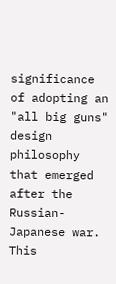significance of adopting an "all big guns" design philosophy that emerged after the Russian-Japanese war. This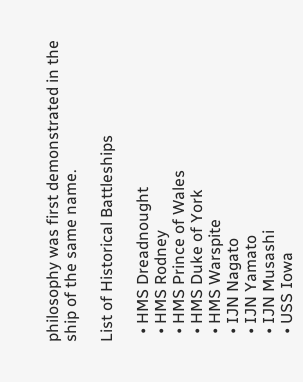philosophy was first demonstrated in the ship of the same name.

List of Historical Battleships

  • HMS Dreadnought
  • HMS Rodney
  • HMS Prince of Wales
  • HMS Duke of York
  • HMS Warspite
  • IJN Nagato
  • IJN Yamato
  • IJN Musashi
  • USS Iowa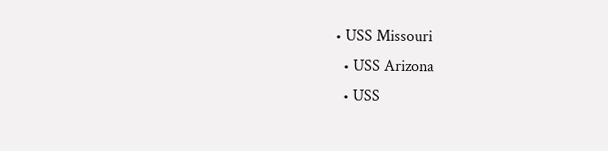• USS Missouri
  • USS Arizona
  • USS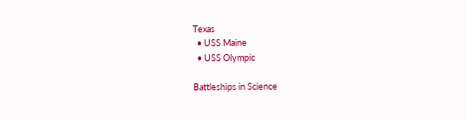Texas
  • USS Maine
  • USS Olympic

Battleships in Science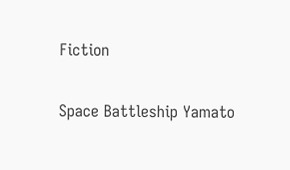Fiction

Space Battleship Yamato